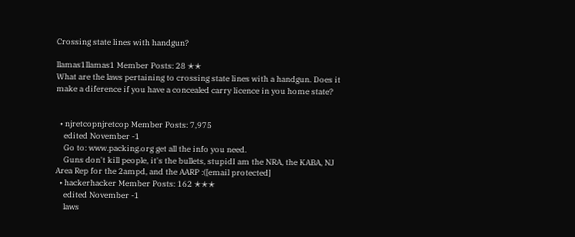Crossing state lines with handgun?

llamas1llamas1 Member Posts: 28 ✭✭
What are the laws pertaining to crossing state lines with a handgun. Does it make a diference if you have a concealed carry licence in you home state?


  • njretcopnjretcop Member Posts: 7,975
    edited November -1
    Go to: www.packing.org get all the info you need.
    Guns don't kill people, it's the bullets, stupidI am the NRA, the KABA, NJ Area Rep for the 2ampd, and the AARP :([email protected]
  • hackerhacker Member Posts: 162 ✭✭✭
    edited November -1
    laws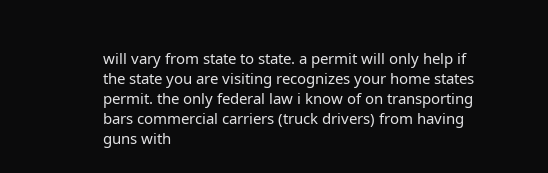will vary from state to state. a permit will only help if the state you are visiting recognizes your home states permit. the only federal law i know of on transporting bars commercial carriers (truck drivers) from having guns with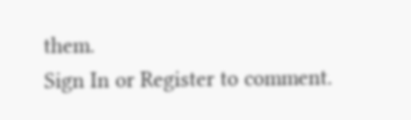them.
Sign In or Register to comment.